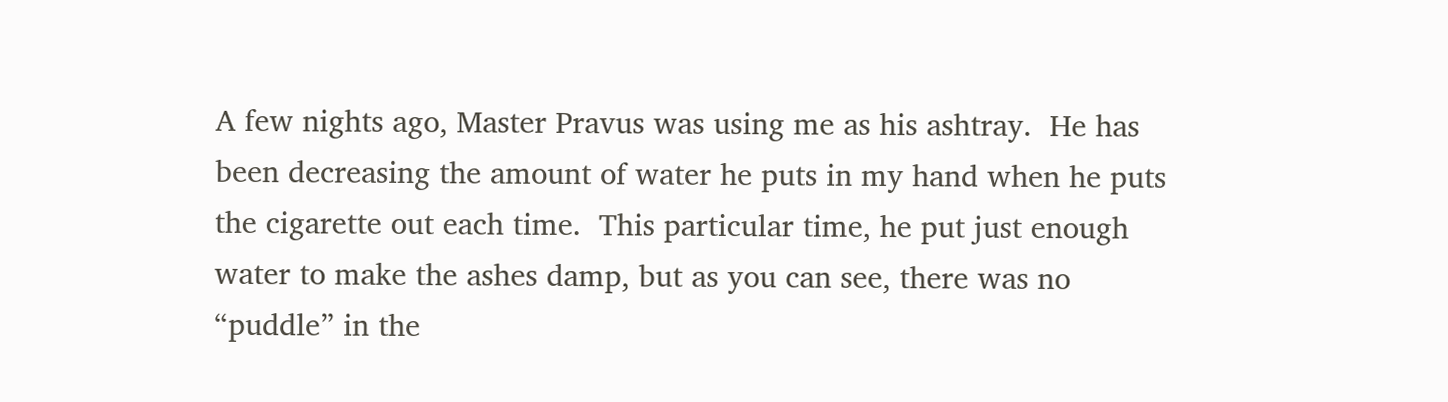A few nights ago, Master Pravus was using me as his ashtray.  He has been decreasing the amount of water he puts in my hand when he puts the cigarette out each time.  This particular time, he put just enough water to make the ashes damp, but as you can see, there was no “puddle” in the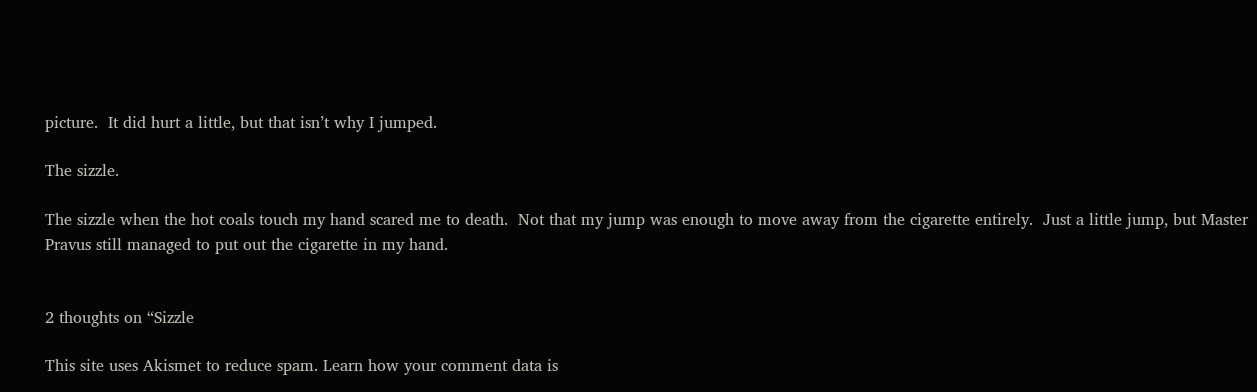picture.  It did hurt a little, but that isn’t why I jumped.

The sizzle.

The sizzle when the hot coals touch my hand scared me to death.  Not that my jump was enough to move away from the cigarette entirely.  Just a little jump, but Master Pravus still managed to put out the cigarette in my hand.


2 thoughts on “Sizzle

This site uses Akismet to reduce spam. Learn how your comment data is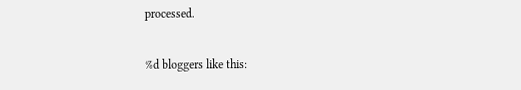processed.

%d bloggers like this: